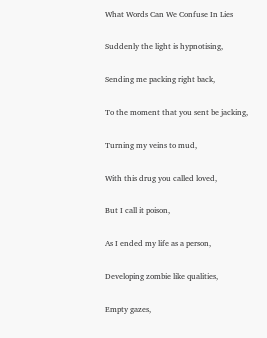What Words Can We Confuse In Lies

Suddenly the light is hypnotising,

Sending me packing right back,

To the moment that you sent be jacking,

Turning my veins to mud,

With this drug you called loved,

But I call it poison,

As I ended my life as a person,

Developing zombie like qualities,

Empty gazes,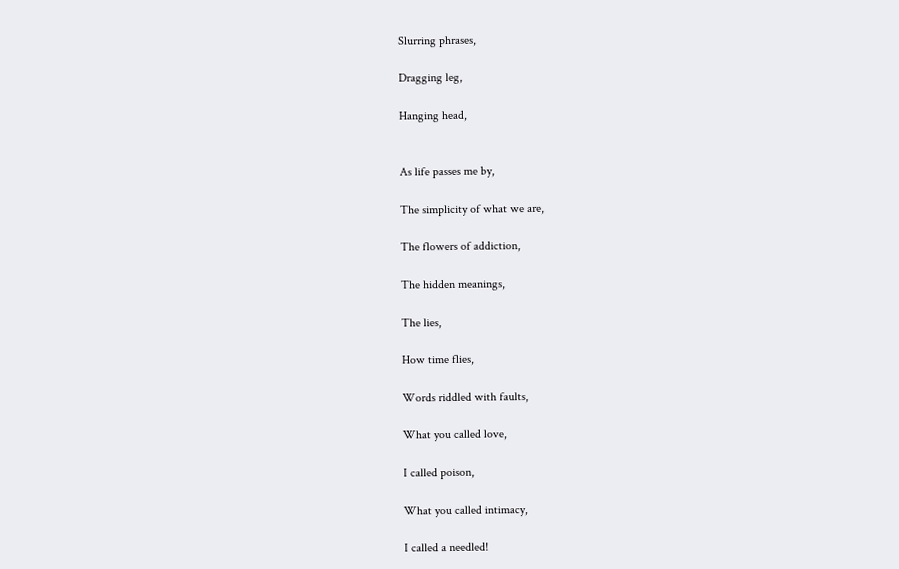Slurring phrases,

Dragging leg,

Hanging head,


As life passes me by,

The simplicity of what we are,

The flowers of addiction,

The hidden meanings,

The lies,

How time flies,

Words riddled with faults,

What you called love,

I called poison,

What you called intimacy,

I called a needled!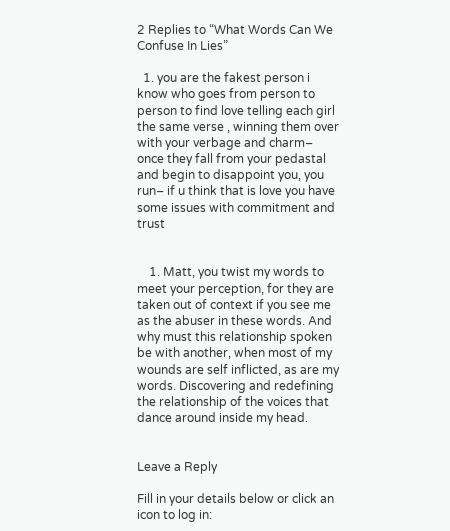2 Replies to “What Words Can We Confuse In Lies”

  1. you are the fakest person i know who goes from person to person to find love telling each girl the same verse , winning them over with your verbage and charm– once they fall from your pedastal and begin to disappoint you, you run– if u think that is love you have some issues with commitment and trust


    1. Matt, you twist my words to meet your perception, for they are taken out of context if you see me as the abuser in these words. And why must this relationship spoken be with another, when most of my wounds are self inflicted, as are my words. Discovering and redefining the relationship of the voices that dance around inside my head.


Leave a Reply

Fill in your details below or click an icon to log in: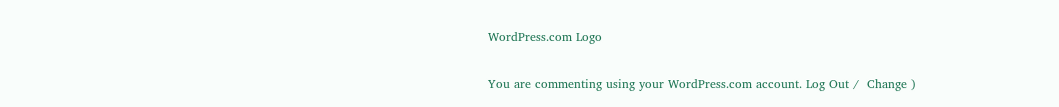WordPress.com Logo

You are commenting using your WordPress.com account. Log Out /  Change )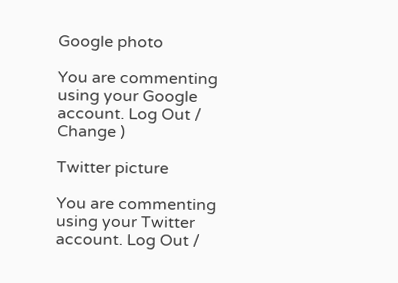Google photo

You are commenting using your Google account. Log Out /  Change )

Twitter picture

You are commenting using your Twitter account. Log Out /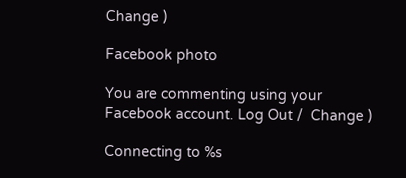Change )

Facebook photo

You are commenting using your Facebook account. Log Out /  Change )

Connecting to %s